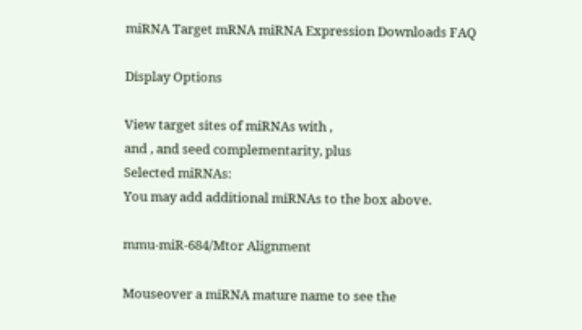miRNA Target mRNA miRNA Expression Downloads FAQ

Display Options

View target sites of miRNAs with ,
and , and seed complementarity, plus
Selected miRNAs:
You may add additional miRNAs to the box above.

mmu-miR-684/Mtor Alignment

Mouseover a miRNA mature name to see the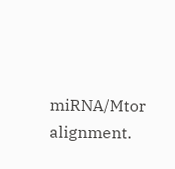miRNA/Mtor alignment.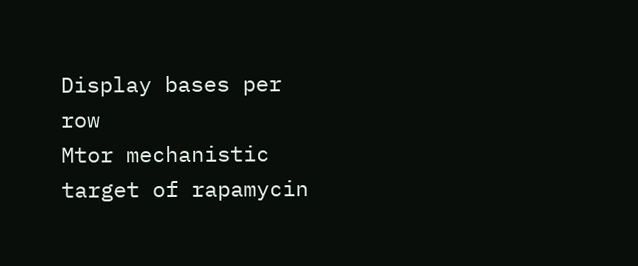Display bases per row
Mtor mechanistic target of rapamycin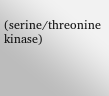(serine/threonine kinase)